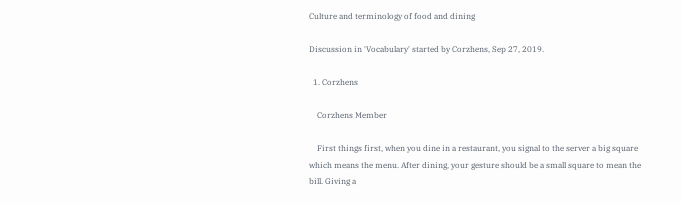Culture and terminology of food and dining

Discussion in 'Vocabulary' started by Corzhens, Sep 27, 2019.

  1. Corzhens

    Corzhens Member

    First things first, when you dine in a restaurant, you signal to the server a big square which means the menu. After dining, your gesture should be a small square to mean the bill. Giving a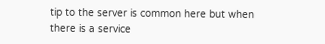tip to the server is common here but when there is a service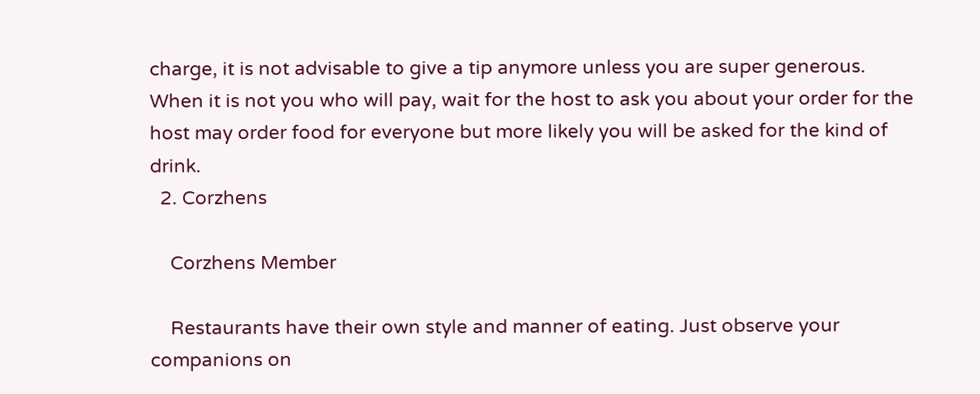charge, it is not advisable to give a tip anymore unless you are super generous. When it is not you who will pay, wait for the host to ask you about your order for the host may order food for everyone but more likely you will be asked for the kind of drink.
  2. Corzhens

    Corzhens Member

    Restaurants have their own style and manner of eating. Just observe your companions on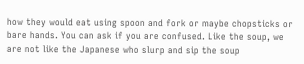how they would eat using spoon and fork or maybe chopsticks or bare hands. You can ask if you are confused. Like the soup, we are not like the Japanese who slurp and sip the soup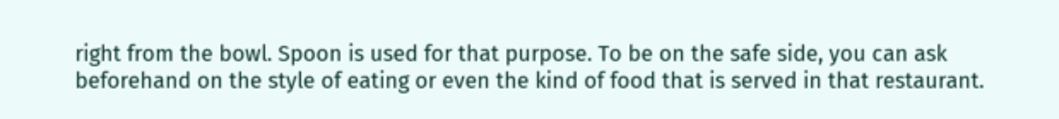right from the bowl. Spoon is used for that purpose. To be on the safe side, you can ask beforehand on the style of eating or even the kind of food that is served in that restaurant.